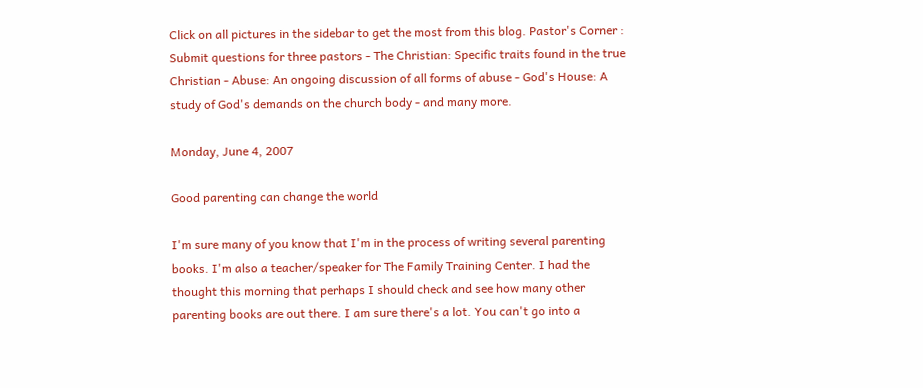Click on all pictures in the sidebar to get the most from this blog. Pastor's Corner : Submit questions for three pastors - The Christian: Specific traits found in the true Christian - Abuse: An ongoing discussion of all forms of abuse - God's House: A study of God's demands on the church body - and many more.

Monday, June 4, 2007

Good parenting can change the world

I'm sure many of you know that I'm in the process of writing several parenting books. I'm also a teacher/speaker for The Family Training Center. I had the thought this morning that perhaps I should check and see how many other parenting books are out there. I am sure there's a lot. You can't go into a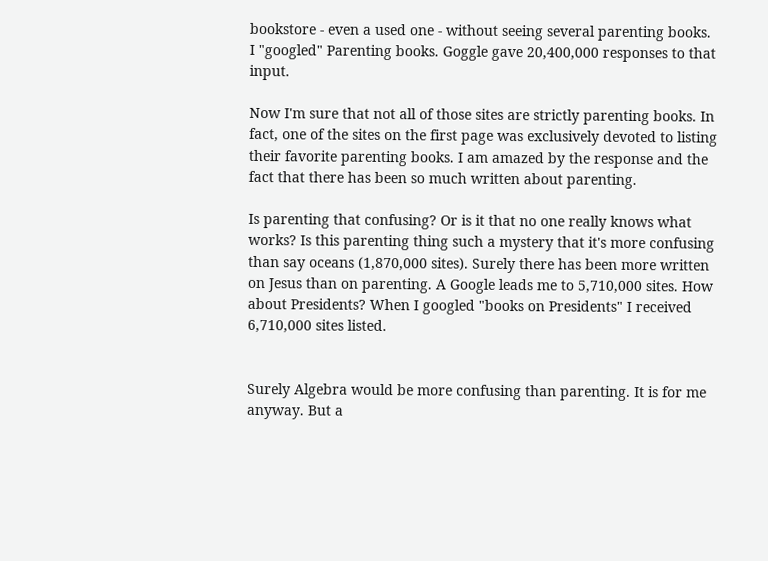bookstore - even a used one - without seeing several parenting books. I "googled" Parenting books. Goggle gave 20,400,000 responses to that input.

Now I'm sure that not all of those sites are strictly parenting books. In fact, one of the sites on the first page was exclusively devoted to listing their favorite parenting books. I am amazed by the response and the fact that there has been so much written about parenting.

Is parenting that confusing? Or is it that no one really knows what works? Is this parenting thing such a mystery that it's more confusing than say oceans (1,870,000 sites). Surely there has been more written on Jesus than on parenting. A Google leads me to 5,710,000 sites. How about Presidents? When I googled "books on Presidents" I received 6,710,000 sites listed.


Surely Algebra would be more confusing than parenting. It is for me anyway. But a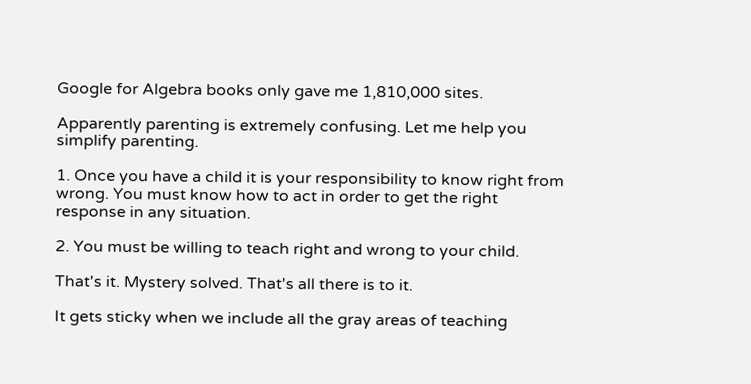Google for Algebra books only gave me 1,810,000 sites.

Apparently parenting is extremely confusing. Let me help you simplify parenting.

1. Once you have a child it is your responsibility to know right from wrong. You must know how to act in order to get the right response in any situation.

2. You must be willing to teach right and wrong to your child.

That's it. Mystery solved. That's all there is to it.

It gets sticky when we include all the gray areas of teaching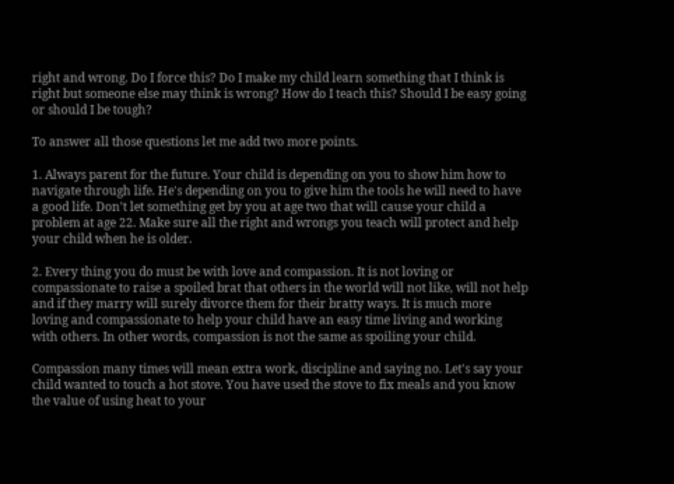right and wrong. Do I force this? Do I make my child learn something that I think is right but someone else may think is wrong? How do I teach this? Should I be easy going or should I be tough?

To answer all those questions let me add two more points.

1. Always parent for the future. Your child is depending on you to show him how to navigate through life. He's depending on you to give him the tools he will need to have a good life. Don't let something get by you at age two that will cause your child a problem at age 22. Make sure all the right and wrongs you teach will protect and help your child when he is older.

2. Every thing you do must be with love and compassion. It is not loving or compassionate to raise a spoiled brat that others in the world will not like, will not help and if they marry will surely divorce them for their bratty ways. It is much more loving and compassionate to help your child have an easy time living and working with others. In other words, compassion is not the same as spoiling your child.

Compassion many times will mean extra work, discipline and saying no. Let's say your child wanted to touch a hot stove. You have used the stove to fix meals and you know the value of using heat to your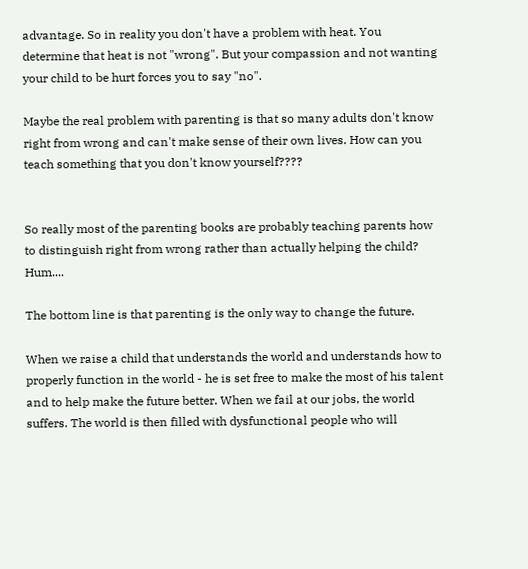advantage. So in reality you don't have a problem with heat. You determine that heat is not "wrong". But your compassion and not wanting your child to be hurt forces you to say "no".

Maybe the real problem with parenting is that so many adults don't know right from wrong and can't make sense of their own lives. How can you teach something that you don't know yourself????


So really most of the parenting books are probably teaching parents how to distinguish right from wrong rather than actually helping the child? Hum....

The bottom line is that parenting is the only way to change the future.

When we raise a child that understands the world and understands how to properly function in the world - he is set free to make the most of his talent and to help make the future better. When we fail at our jobs, the world suffers. The world is then filled with dysfunctional people who will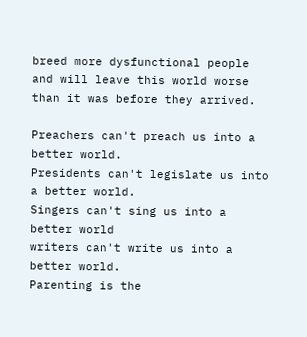breed more dysfunctional people and will leave this world worse than it was before they arrived.

Preachers can't preach us into a better world.
Presidents can't legislate us into a better world.
Singers can't sing us into a better world
writers can't write us into a better world.
Parenting is the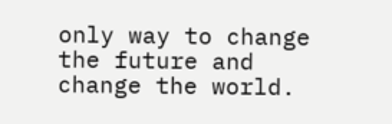only way to change the future and change the world.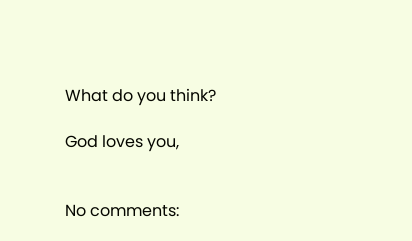What do you think?

God loves you,


No comments: